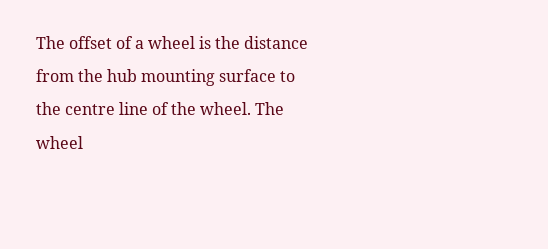The offset of a wheel is the distance from the hub mounting surface to the centre line of the wheel. The wheel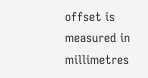offset is measured in millimetres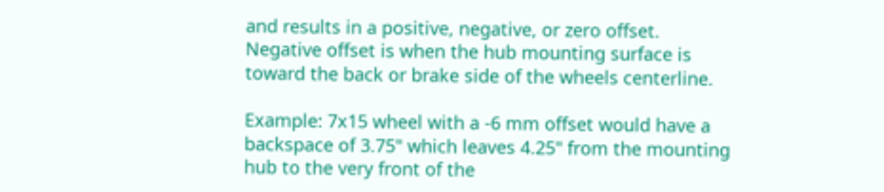and results in a positive, negative, or zero offset. Negative offset is when the hub mounting surface is toward the back or brake side of the wheels centerline.

Example: 7x15 wheel with a -6 mm offset would have a backspace of 3.75" which leaves 4.25" from the mounting hub to the very front of the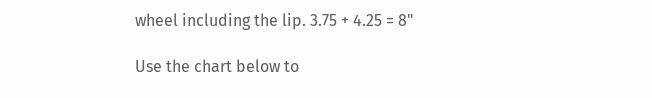wheel including the lip. 3.75 + 4.25 = 8"

Use the chart below to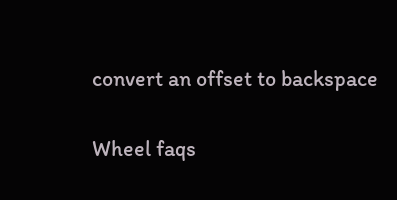convert an offset to backspace

Wheel faqs